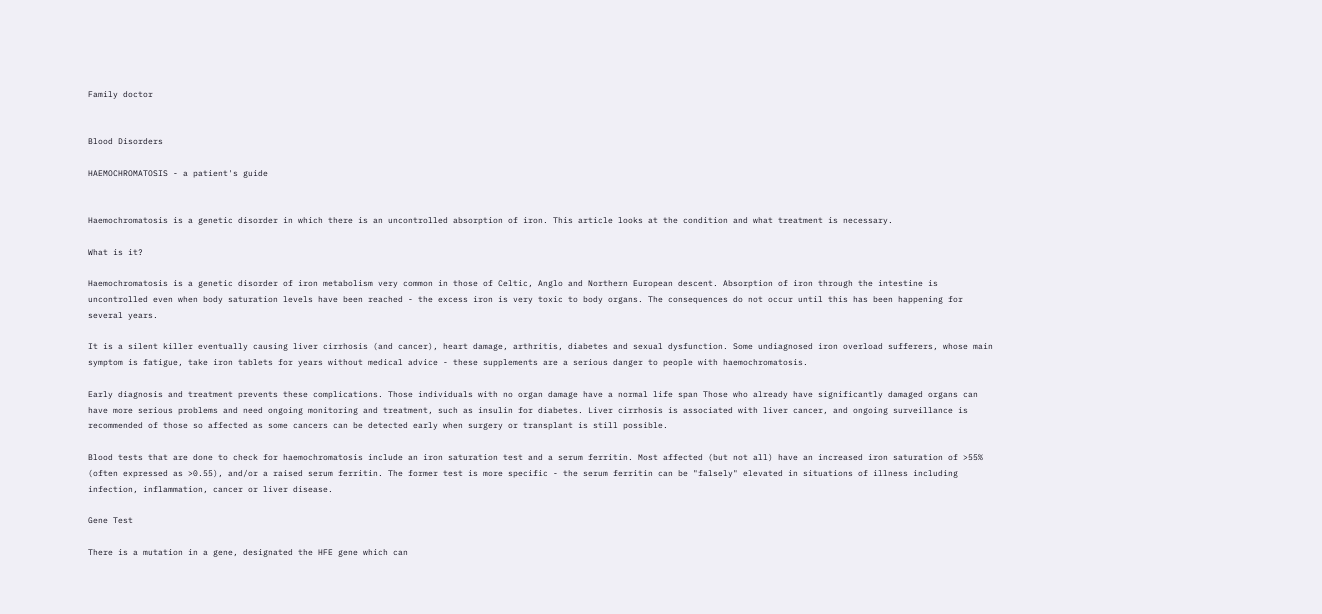Family doctor


Blood Disorders

HAEMOCHROMATOSIS - a patient's guide


Haemochromatosis is a genetic disorder in which there is an uncontrolled absorption of iron. This article looks at the condition and what treatment is necessary.

What is it?

Haemochromatosis is a genetic disorder of iron metabolism very common in those of Celtic, Anglo and Northern European descent. Absorption of iron through the intestine is uncontrolled even when body saturation levels have been reached - the excess iron is very toxic to body organs. The consequences do not occur until this has been happening for several years.

It is a silent killer eventually causing liver cirrhosis (and cancer), heart damage, arthritis, diabetes and sexual dysfunction. Some undiagnosed iron overload sufferers, whose main symptom is fatigue, take iron tablets for years without medical advice - these supplements are a serious danger to people with haemochromatosis.

Early diagnosis and treatment prevents these complications. Those individuals with no organ damage have a normal life span Those who already have significantly damaged organs can have more serious problems and need ongoing monitoring and treatment, such as insulin for diabetes. Liver cirrhosis is associated with liver cancer, and ongoing surveillance is recommended of those so affected as some cancers can be detected early when surgery or transplant is still possible.

Blood tests that are done to check for haemochromatosis include an iron saturation test and a serum ferritin. Most affected (but not all) have an increased iron saturation of >55% (often expressed as >0.55), and/or a raised serum ferritin. The former test is more specific - the serum ferritin can be "falsely" elevated in situations of illness including infection, inflammation, cancer or liver disease.

Gene Test

There is a mutation in a gene, designated the HFE gene which can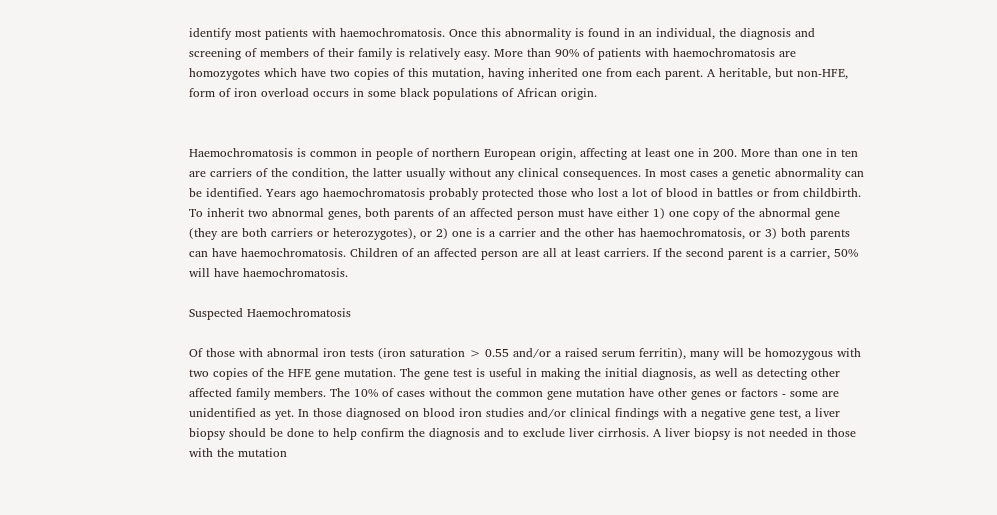identify most patients with haemochromatosis. Once this abnormality is found in an individual, the diagnosis and screening of members of their family is relatively easy. More than 90% of patients with haemochromatosis are homozygotes which have two copies of this mutation, having inherited one from each parent. A heritable, but non-HFE, form of iron overload occurs in some black populations of African origin.


Haemochromatosis is common in people of northern European origin, affecting at least one in 200. More than one in ten are carriers of the condition, the latter usually without any clinical consequences. In most cases a genetic abnormality can be identified. Years ago haemochromatosis probably protected those who lost a lot of blood in battles or from childbirth. To inherit two abnormal genes, both parents of an affected person must have either 1) one copy of the abnormal gene (they are both carriers or heterozygotes), or 2) one is a carrier and the other has haemochromatosis, or 3) both parents can have haemochromatosis. Children of an affected person are all at least carriers. If the second parent is a carrier, 50% will have haemochromatosis.

Suspected Haemochromatosis

Of those with abnormal iron tests (iron saturation > 0.55 and/or a raised serum ferritin), many will be homozygous with two copies of the HFE gene mutation. The gene test is useful in making the initial diagnosis, as well as detecting other affected family members. The 10% of cases without the common gene mutation have other genes or factors - some are unidentified as yet. In those diagnosed on blood iron studies and/or clinical findings with a negative gene test, a liver biopsy should be done to help confirm the diagnosis and to exclude liver cirrhosis. A liver biopsy is not needed in those with the mutation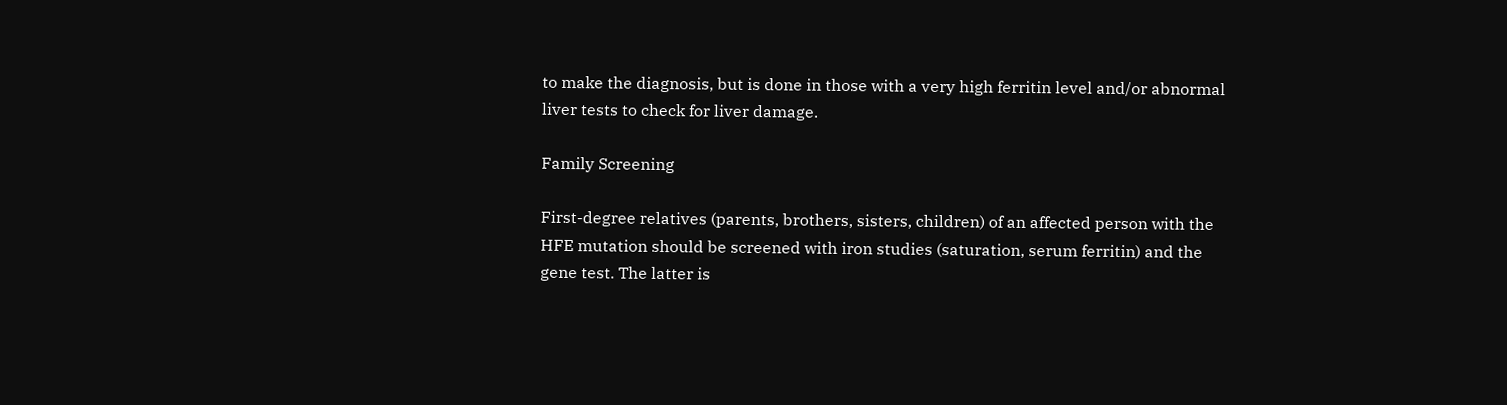to make the diagnosis, but is done in those with a very high ferritin level and/or abnormal liver tests to check for liver damage.

Family Screening

First-degree relatives (parents, brothers, sisters, children) of an affected person with the HFE mutation should be screened with iron studies (saturation, serum ferritin) and the gene test. The latter is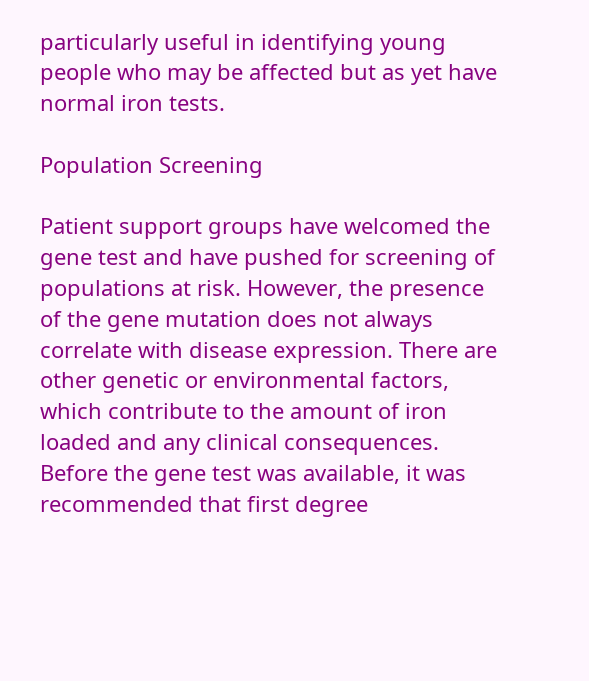particularly useful in identifying young people who may be affected but as yet have normal iron tests.

Population Screening

Patient support groups have welcomed the gene test and have pushed for screening of populations at risk. However, the presence of the gene mutation does not always correlate with disease expression. There are other genetic or environmental factors, which contribute to the amount of iron loaded and any clinical consequences. Before the gene test was available, it was recommended that first degree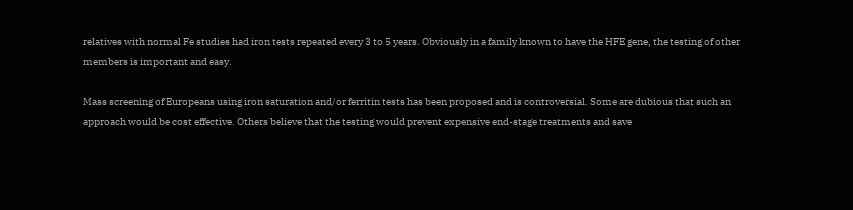relatives with normal Fe studies had iron tests repeated every 3 to 5 years. Obviously in a family known to have the HFE gene, the testing of other members is important and easy.

Mass screening of Europeans using iron saturation and/or ferritin tests has been proposed and is controversial. Some are dubious that such an approach would be cost effective. Others believe that the testing would prevent expensive end-stage treatments and save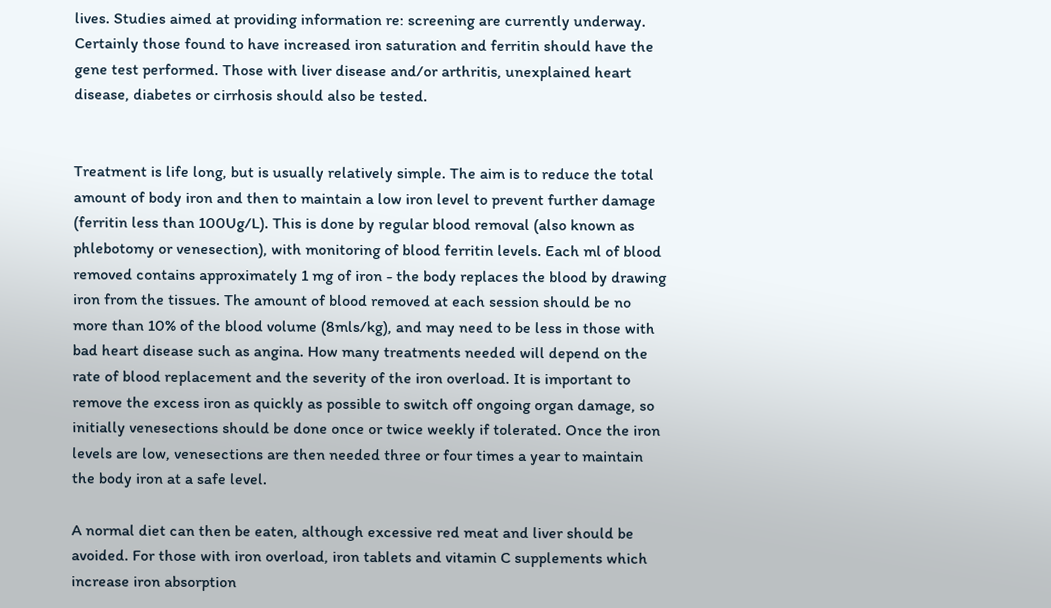lives. Studies aimed at providing information re: screening are currently underway. Certainly those found to have increased iron saturation and ferritin should have the gene test performed. Those with liver disease and/or arthritis, unexplained heart disease, diabetes or cirrhosis should also be tested.


Treatment is life long, but is usually relatively simple. The aim is to reduce the total amount of body iron and then to maintain a low iron level to prevent further damage (ferritin less than 100Ug/L). This is done by regular blood removal (also known as phlebotomy or venesection), with monitoring of blood ferritin levels. Each ml of blood removed contains approximately 1 mg of iron - the body replaces the blood by drawing iron from the tissues. The amount of blood removed at each session should be no more than 10% of the blood volume (8mls/kg), and may need to be less in those with bad heart disease such as angina. How many treatments needed will depend on the rate of blood replacement and the severity of the iron overload. It is important to remove the excess iron as quickly as possible to switch off ongoing organ damage, so initially venesections should be done once or twice weekly if tolerated. Once the iron levels are low, venesections are then needed three or four times a year to maintain the body iron at a safe level.

A normal diet can then be eaten, although excessive red meat and liver should be avoided. For those with iron overload, iron tablets and vitamin C supplements which increase iron absorption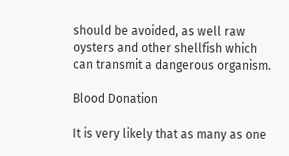should be avoided, as well raw oysters and other shellfish which can transmit a dangerous organism.

Blood Donation

It is very likely that as many as one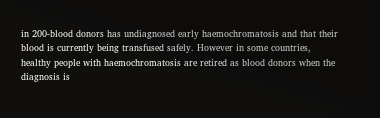in 200-blood donors has undiagnosed early haemochromatosis and that their blood is currently being transfused safely. However in some countries, healthy people with haemochromatosis are retired as blood donors when the diagnosis is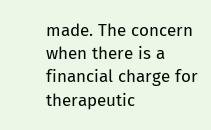made. The concern when there is a financial charge for therapeutic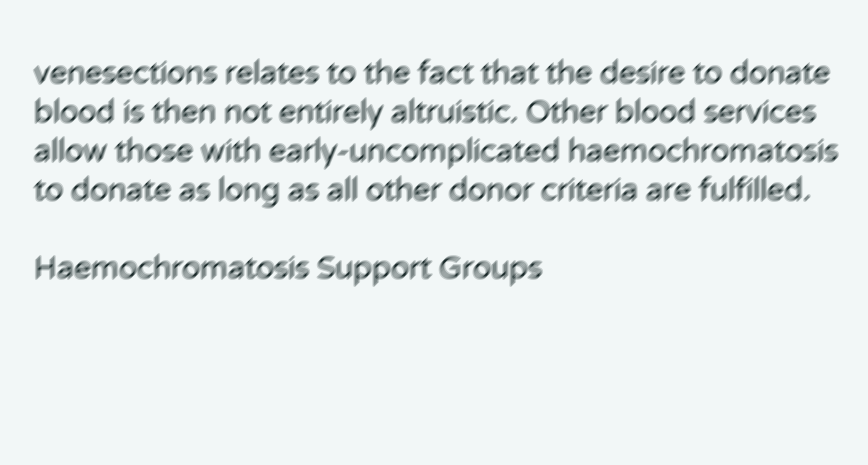venesections relates to the fact that the desire to donate blood is then not entirely altruistic. Other blood services allow those with early-uncomplicated haemochromatosis to donate as long as all other donor criteria are fulfilled.

Haemochromatosis Support Groups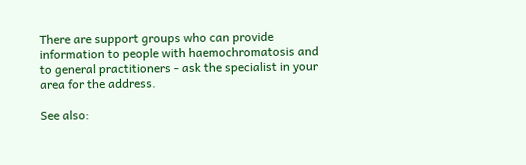There are support groups who can provide information to people with haemochromatosis and to general practitioners - ask the specialist in your area for the address.

See also: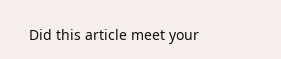Did this article meet your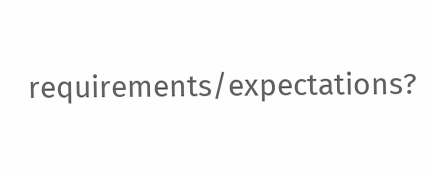requirements/expectations?